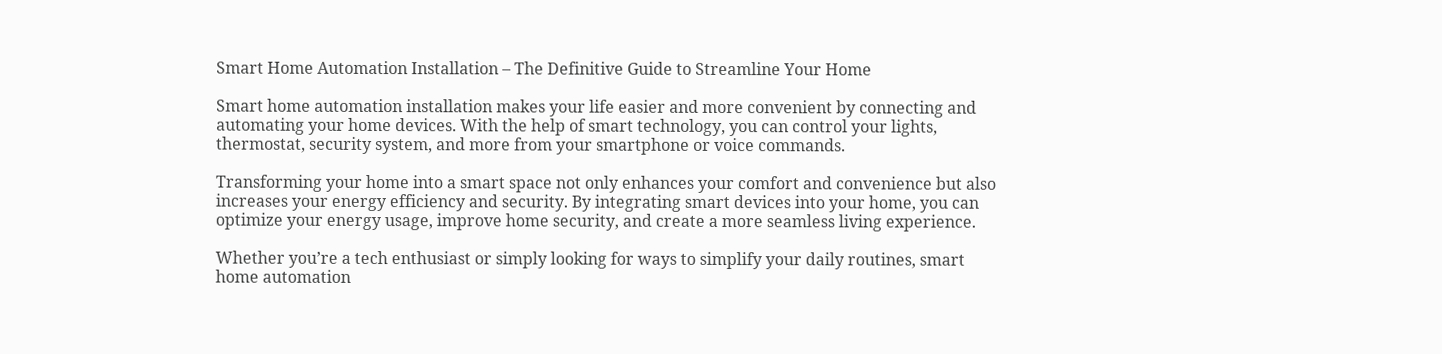Smart Home Automation Installation – The Definitive Guide to Streamline Your Home

Smart home automation installation makes your life easier and more convenient by connecting and automating your home devices. With the help of smart technology, you can control your lights, thermostat, security system, and more from your smartphone or voice commands.

Transforming your home into a smart space not only enhances your comfort and convenience but also increases your energy efficiency and security. By integrating smart devices into your home, you can optimize your energy usage, improve home security, and create a more seamless living experience.

Whether you’re a tech enthusiast or simply looking for ways to simplify your daily routines, smart home automation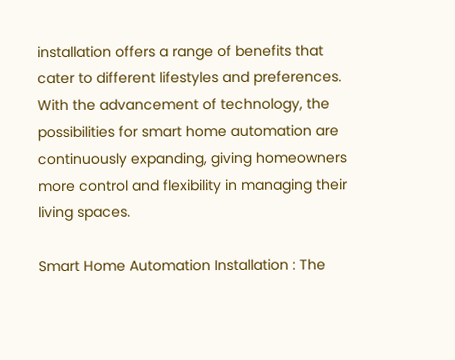installation offers a range of benefits that cater to different lifestyles and preferences. With the advancement of technology, the possibilities for smart home automation are continuously expanding, giving homeowners more control and flexibility in managing their living spaces.

Smart Home Automation Installation : The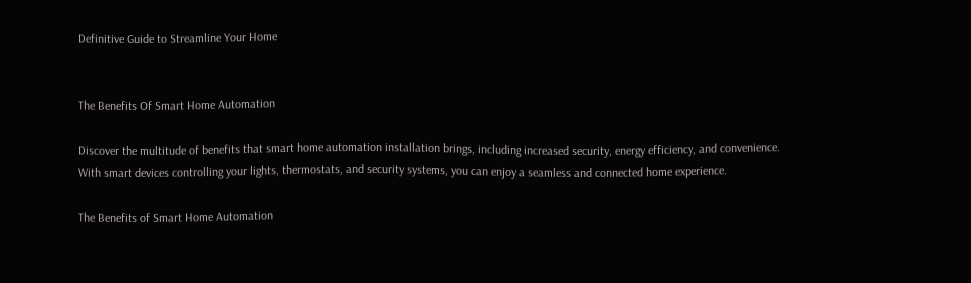Definitive Guide to Streamline Your Home


The Benefits Of Smart Home Automation

Discover the multitude of benefits that smart home automation installation brings, including increased security, energy efficiency, and convenience. With smart devices controlling your lights, thermostats, and security systems, you can enjoy a seamless and connected home experience.

The Benefits of Smart Home Automation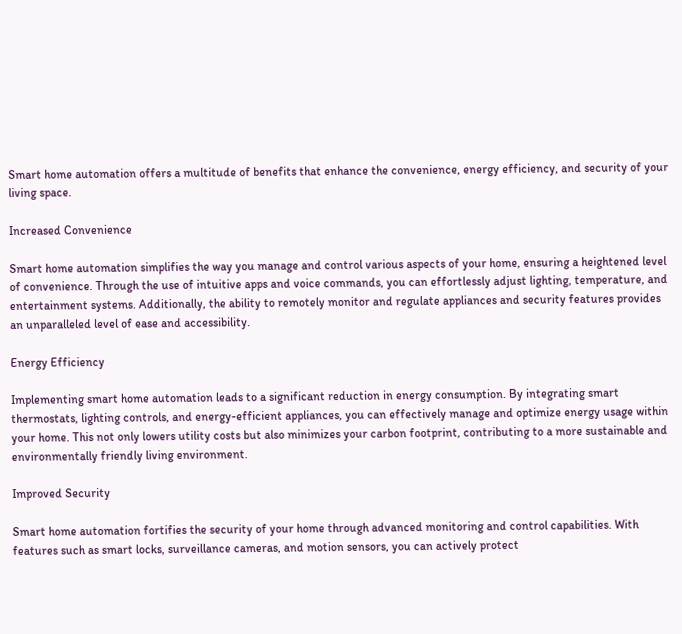Smart home automation offers a multitude of benefits that enhance the convenience, energy efficiency, and security of your living space.

Increased Convenience

Smart home automation simplifies the way you manage and control various aspects of your home, ensuring a heightened level of convenience. Through the use of intuitive apps and voice commands, you can effortlessly adjust lighting, temperature, and entertainment systems. Additionally, the ability to remotely monitor and regulate appliances and security features provides an unparalleled level of ease and accessibility.

Energy Efficiency

Implementing smart home automation leads to a significant reduction in energy consumption. By integrating smart thermostats, lighting controls, and energy-efficient appliances, you can effectively manage and optimize energy usage within your home. This not only lowers utility costs but also minimizes your carbon footprint, contributing to a more sustainable and environmentally friendly living environment.

Improved Security

Smart home automation fortifies the security of your home through advanced monitoring and control capabilities. With features such as smart locks, surveillance cameras, and motion sensors, you can actively protect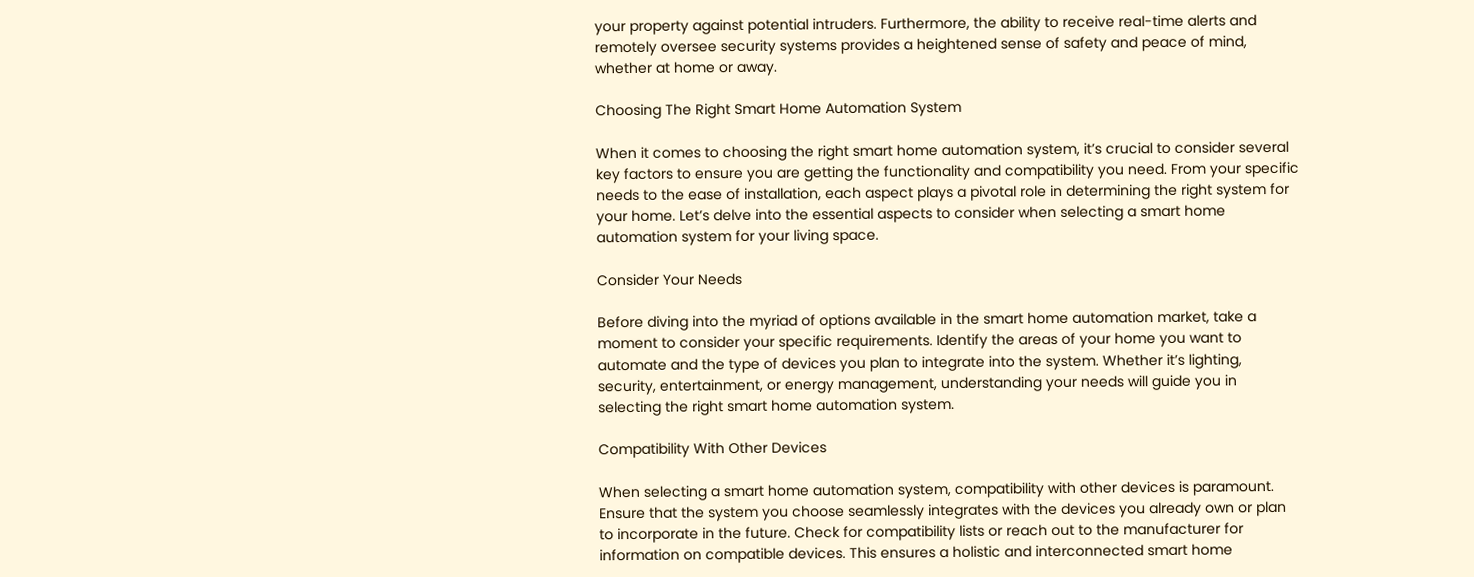your property against potential intruders. Furthermore, the ability to receive real-time alerts and remotely oversee security systems provides a heightened sense of safety and peace of mind, whether at home or away.

Choosing The Right Smart Home Automation System

When it comes to choosing the right smart home automation system, it’s crucial to consider several key factors to ensure you are getting the functionality and compatibility you need. From your specific needs to the ease of installation, each aspect plays a pivotal role in determining the right system for your home. Let’s delve into the essential aspects to consider when selecting a smart home automation system for your living space.

Consider Your Needs

Before diving into the myriad of options available in the smart home automation market, take a moment to consider your specific requirements. Identify the areas of your home you want to automate and the type of devices you plan to integrate into the system. Whether it’s lighting, security, entertainment, or energy management, understanding your needs will guide you in selecting the right smart home automation system.

Compatibility With Other Devices

When selecting a smart home automation system, compatibility with other devices is paramount. Ensure that the system you choose seamlessly integrates with the devices you already own or plan to incorporate in the future. Check for compatibility lists or reach out to the manufacturer for information on compatible devices. This ensures a holistic and interconnected smart home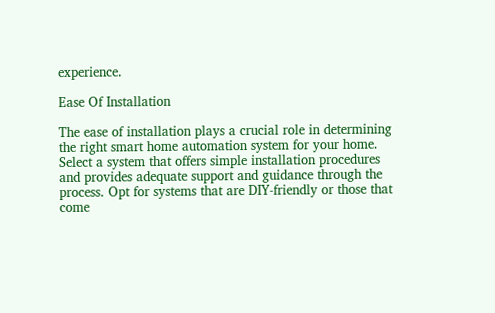experience.

Ease Of Installation

The ease of installation plays a crucial role in determining the right smart home automation system for your home. Select a system that offers simple installation procedures and provides adequate support and guidance through the process. Opt for systems that are DIY-friendly or those that come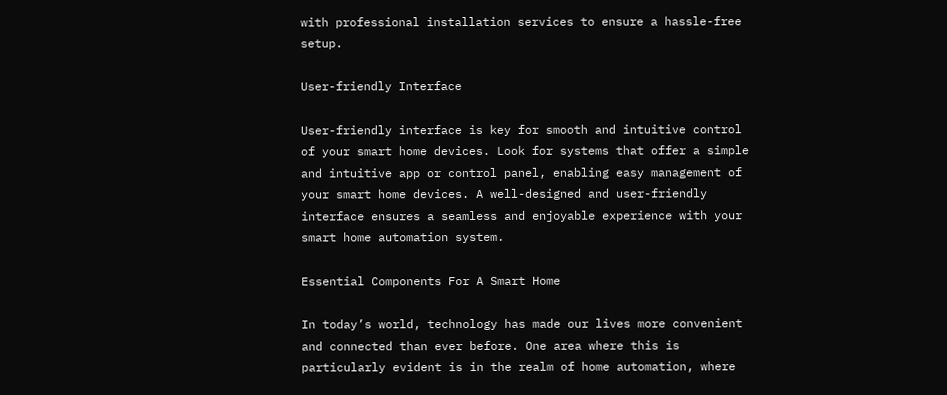with professional installation services to ensure a hassle-free setup.

User-friendly Interface

User-friendly interface is key for smooth and intuitive control of your smart home devices. Look for systems that offer a simple and intuitive app or control panel, enabling easy management of your smart home devices. A well-designed and user-friendly interface ensures a seamless and enjoyable experience with your smart home automation system.

Essential Components For A Smart Home

In today’s world, technology has made our lives more convenient and connected than ever before. One area where this is particularly evident is in the realm of home automation, where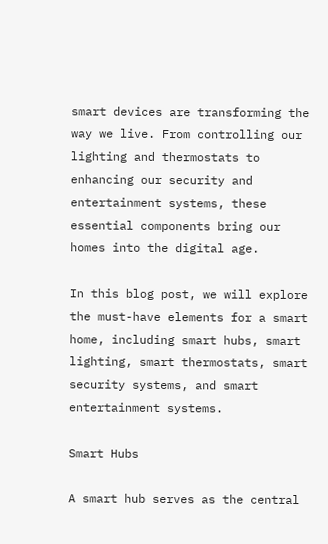smart devices are transforming the way we live. From controlling our lighting and thermostats to enhancing our security and entertainment systems, these essential components bring our homes into the digital age.

In this blog post, we will explore the must-have elements for a smart home, including smart hubs, smart lighting, smart thermostats, smart security systems, and smart entertainment systems.

Smart Hubs

A smart hub serves as the central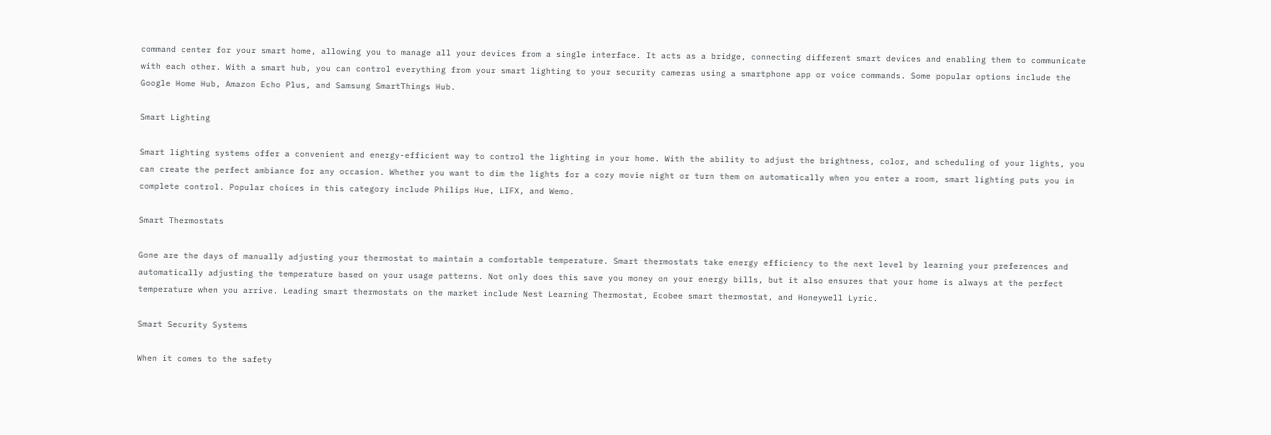command center for your smart home, allowing you to manage all your devices from a single interface. It acts as a bridge, connecting different smart devices and enabling them to communicate with each other. With a smart hub, you can control everything from your smart lighting to your security cameras using a smartphone app or voice commands. Some popular options include the Google Home Hub, Amazon Echo Plus, and Samsung SmartThings Hub.

Smart Lighting

Smart lighting systems offer a convenient and energy-efficient way to control the lighting in your home. With the ability to adjust the brightness, color, and scheduling of your lights, you can create the perfect ambiance for any occasion. Whether you want to dim the lights for a cozy movie night or turn them on automatically when you enter a room, smart lighting puts you in complete control. Popular choices in this category include Philips Hue, LIFX, and Wemo.

Smart Thermostats

Gone are the days of manually adjusting your thermostat to maintain a comfortable temperature. Smart thermostats take energy efficiency to the next level by learning your preferences and automatically adjusting the temperature based on your usage patterns. Not only does this save you money on your energy bills, but it also ensures that your home is always at the perfect temperature when you arrive. Leading smart thermostats on the market include Nest Learning Thermostat, Ecobee smart thermostat, and Honeywell Lyric.

Smart Security Systems

When it comes to the safety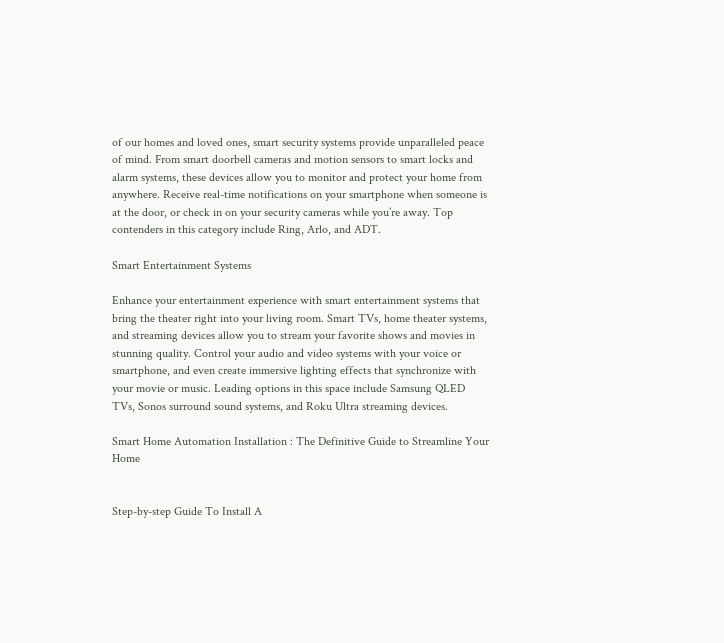of our homes and loved ones, smart security systems provide unparalleled peace of mind. From smart doorbell cameras and motion sensors to smart locks and alarm systems, these devices allow you to monitor and protect your home from anywhere. Receive real-time notifications on your smartphone when someone is at the door, or check in on your security cameras while you’re away. Top contenders in this category include Ring, Arlo, and ADT.

Smart Entertainment Systems

Enhance your entertainment experience with smart entertainment systems that bring the theater right into your living room. Smart TVs, home theater systems, and streaming devices allow you to stream your favorite shows and movies in stunning quality. Control your audio and video systems with your voice or smartphone, and even create immersive lighting effects that synchronize with your movie or music. Leading options in this space include Samsung QLED TVs, Sonos surround sound systems, and Roku Ultra streaming devices.

Smart Home Automation Installation : The Definitive Guide to Streamline Your Home


Step-by-step Guide To Install A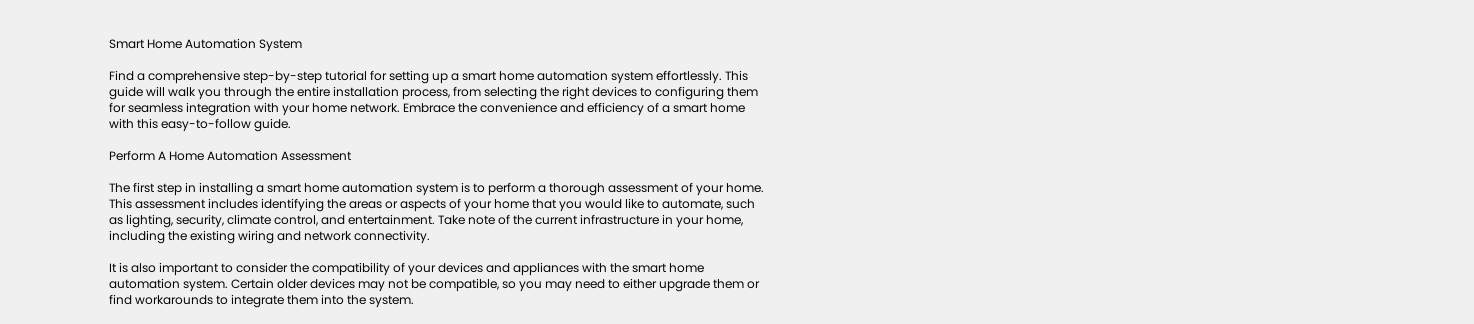Smart Home Automation System

Find a comprehensive step-by-step tutorial for setting up a smart home automation system effortlessly. This guide will walk you through the entire installation process, from selecting the right devices to configuring them for seamless integration with your home network. Embrace the convenience and efficiency of a smart home with this easy-to-follow guide.

Perform A Home Automation Assessment

The first step in installing a smart home automation system is to perform a thorough assessment of your home. This assessment includes identifying the areas or aspects of your home that you would like to automate, such as lighting, security, climate control, and entertainment. Take note of the current infrastructure in your home, including the existing wiring and network connectivity.

It is also important to consider the compatibility of your devices and appliances with the smart home automation system. Certain older devices may not be compatible, so you may need to either upgrade them or find workarounds to integrate them into the system.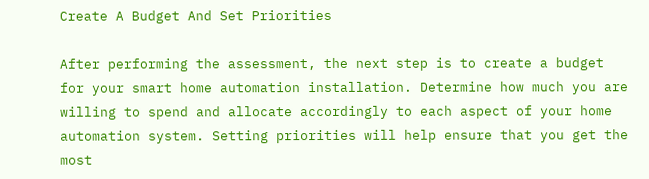Create A Budget And Set Priorities

After performing the assessment, the next step is to create a budget for your smart home automation installation. Determine how much you are willing to spend and allocate accordingly to each aspect of your home automation system. Setting priorities will help ensure that you get the most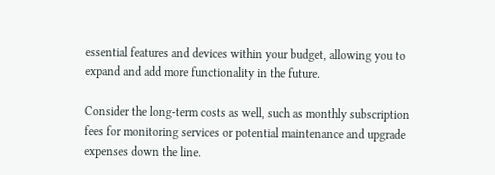essential features and devices within your budget, allowing you to expand and add more functionality in the future.

Consider the long-term costs as well, such as monthly subscription fees for monitoring services or potential maintenance and upgrade expenses down the line.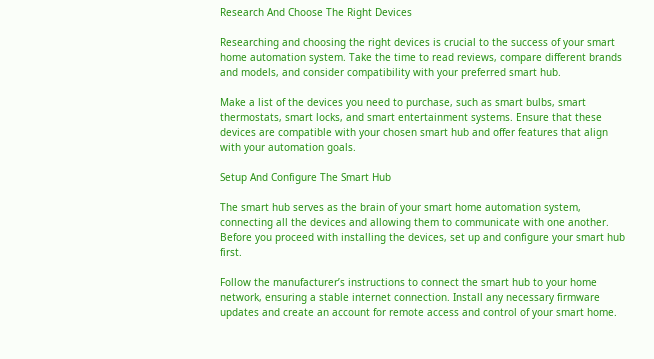Research And Choose The Right Devices

Researching and choosing the right devices is crucial to the success of your smart home automation system. Take the time to read reviews, compare different brands and models, and consider compatibility with your preferred smart hub.

Make a list of the devices you need to purchase, such as smart bulbs, smart thermostats, smart locks, and smart entertainment systems. Ensure that these devices are compatible with your chosen smart hub and offer features that align with your automation goals.

Setup And Configure The Smart Hub

The smart hub serves as the brain of your smart home automation system, connecting all the devices and allowing them to communicate with one another. Before you proceed with installing the devices, set up and configure your smart hub first.

Follow the manufacturer’s instructions to connect the smart hub to your home network, ensuring a stable internet connection. Install any necessary firmware updates and create an account for remote access and control of your smart home.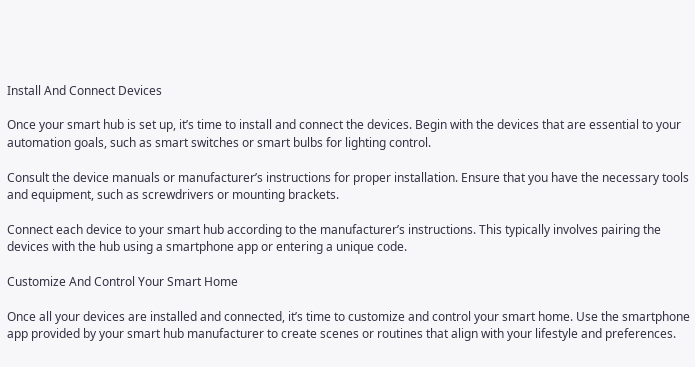Install And Connect Devices

Once your smart hub is set up, it’s time to install and connect the devices. Begin with the devices that are essential to your automation goals, such as smart switches or smart bulbs for lighting control.

Consult the device manuals or manufacturer’s instructions for proper installation. Ensure that you have the necessary tools and equipment, such as screwdrivers or mounting brackets.

Connect each device to your smart hub according to the manufacturer’s instructions. This typically involves pairing the devices with the hub using a smartphone app or entering a unique code.

Customize And Control Your Smart Home

Once all your devices are installed and connected, it’s time to customize and control your smart home. Use the smartphone app provided by your smart hub manufacturer to create scenes or routines that align with your lifestyle and preferences.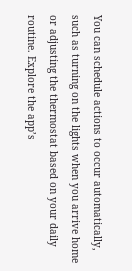You can schedule actions to occur automatically, such as turning on the lights when you arrive home or adjusting the thermostat based on your daily routine. Explore the app’s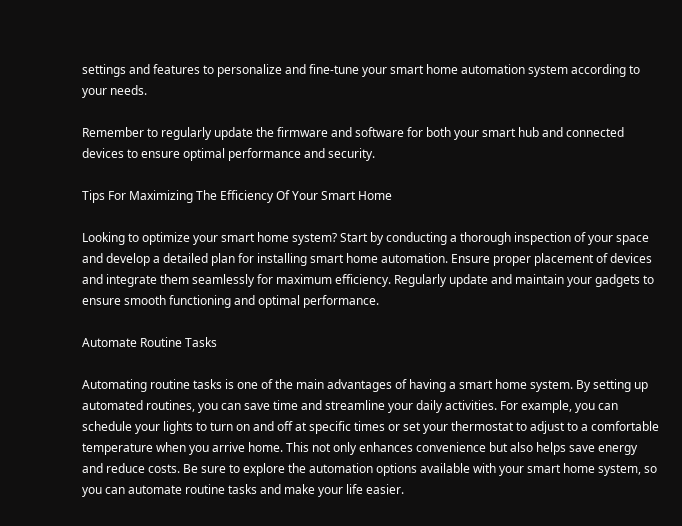settings and features to personalize and fine-tune your smart home automation system according to your needs.

Remember to regularly update the firmware and software for both your smart hub and connected devices to ensure optimal performance and security.

Tips For Maximizing The Efficiency Of Your Smart Home

Looking to optimize your smart home system? Start by conducting a thorough inspection of your space and develop a detailed plan for installing smart home automation. Ensure proper placement of devices and integrate them seamlessly for maximum efficiency. Regularly update and maintain your gadgets to ensure smooth functioning and optimal performance.

Automate Routine Tasks

Automating routine tasks is one of the main advantages of having a smart home system. By setting up automated routines, you can save time and streamline your daily activities. For example, you can schedule your lights to turn on and off at specific times or set your thermostat to adjust to a comfortable temperature when you arrive home. This not only enhances convenience but also helps save energy and reduce costs. Be sure to explore the automation options available with your smart home system, so you can automate routine tasks and make your life easier.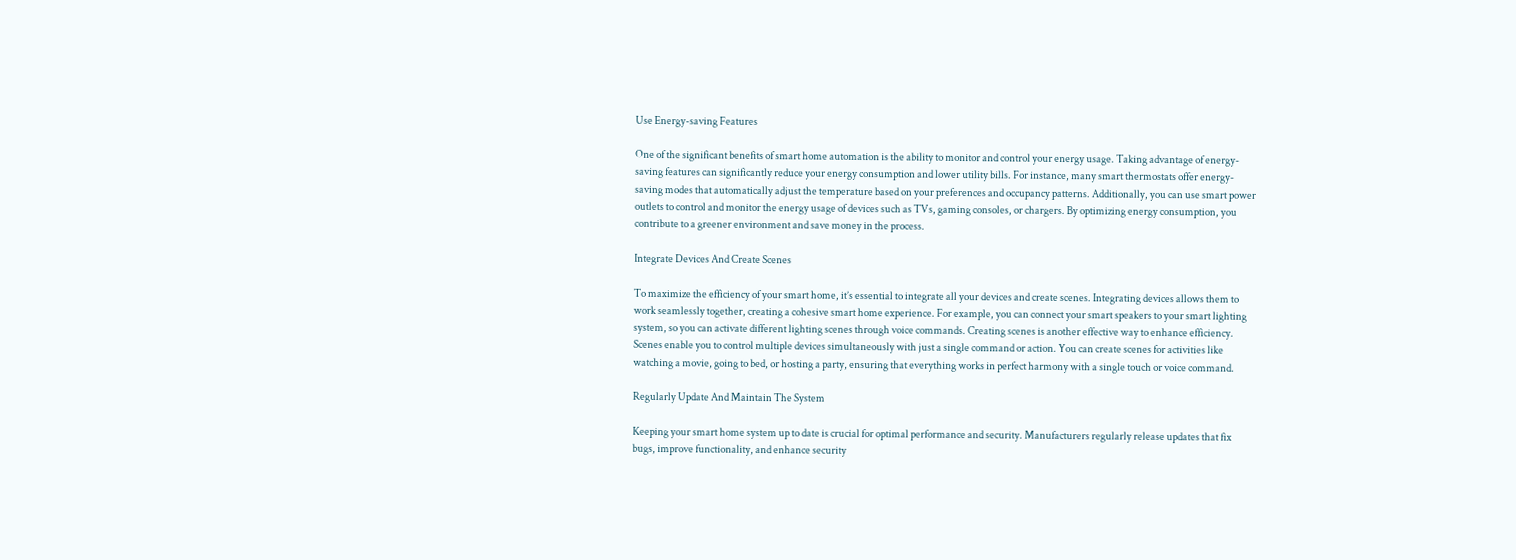Use Energy-saving Features

One of the significant benefits of smart home automation is the ability to monitor and control your energy usage. Taking advantage of energy-saving features can significantly reduce your energy consumption and lower utility bills. For instance, many smart thermostats offer energy-saving modes that automatically adjust the temperature based on your preferences and occupancy patterns. Additionally, you can use smart power outlets to control and monitor the energy usage of devices such as TVs, gaming consoles, or chargers. By optimizing energy consumption, you contribute to a greener environment and save money in the process.

Integrate Devices And Create Scenes

To maximize the efficiency of your smart home, it’s essential to integrate all your devices and create scenes. Integrating devices allows them to work seamlessly together, creating a cohesive smart home experience. For example, you can connect your smart speakers to your smart lighting system, so you can activate different lighting scenes through voice commands. Creating scenes is another effective way to enhance efficiency. Scenes enable you to control multiple devices simultaneously with just a single command or action. You can create scenes for activities like watching a movie, going to bed, or hosting a party, ensuring that everything works in perfect harmony with a single touch or voice command.

Regularly Update And Maintain The System

Keeping your smart home system up to date is crucial for optimal performance and security. Manufacturers regularly release updates that fix bugs, improve functionality, and enhance security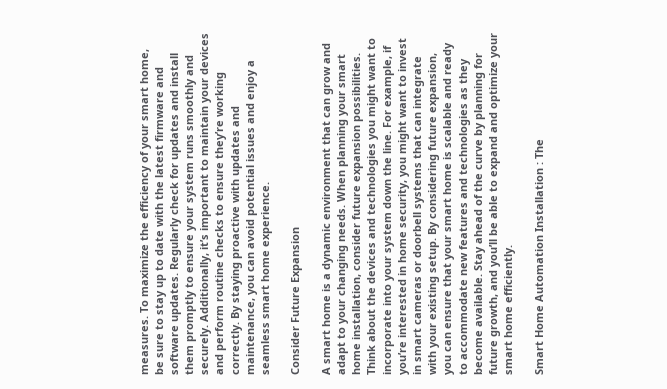measures. To maximize the efficiency of your smart home, be sure to stay up to date with the latest firmware and software updates. Regularly check for updates and install them promptly to ensure your system runs smoothly and securely. Additionally, it’s important to maintain your devices and perform routine checks to ensure they’re working correctly. By staying proactive with updates and maintenance, you can avoid potential issues and enjoy a seamless smart home experience.

Consider Future Expansion

A smart home is a dynamic environment that can grow and adapt to your changing needs. When planning your smart home installation, consider future expansion possibilities. Think about the devices and technologies you might want to incorporate into your system down the line. For example, if you’re interested in home security, you might want to invest in smart cameras or doorbell systems that can integrate with your existing setup. By considering future expansion, you can ensure that your smart home is scalable and ready to accommodate new features and technologies as they become available. Stay ahead of the curve by planning for future growth, and you’ll be able to expand and optimize your smart home efficiently.

Smart Home Automation Installation : The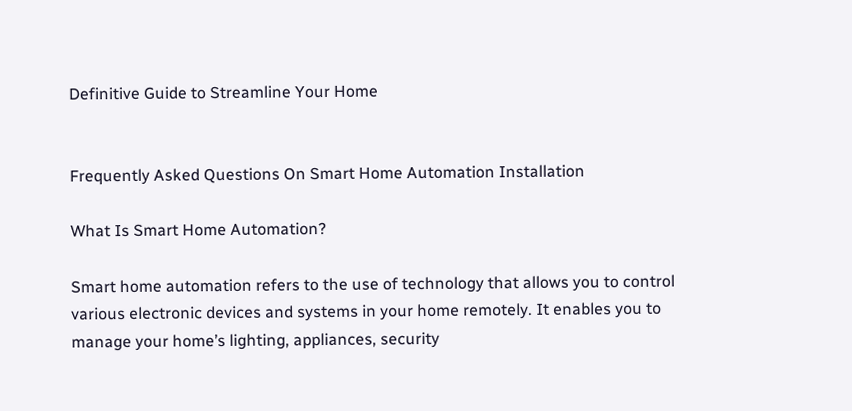Definitive Guide to Streamline Your Home


Frequently Asked Questions On Smart Home Automation Installation

What Is Smart Home Automation?

Smart home automation refers to the use of technology that allows you to control various electronic devices and systems in your home remotely. It enables you to manage your home’s lighting, appliances, security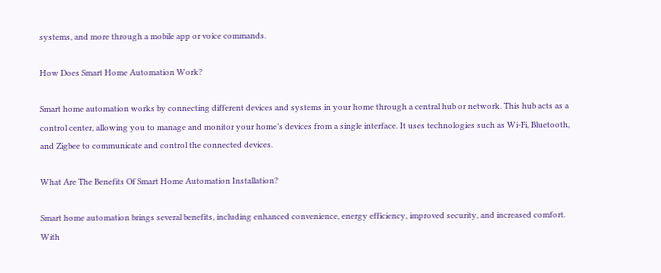systems, and more through a mobile app or voice commands.

How Does Smart Home Automation Work?

Smart home automation works by connecting different devices and systems in your home through a central hub or network. This hub acts as a control center, allowing you to manage and monitor your home’s devices from a single interface. It uses technologies such as Wi-Fi, Bluetooth, and Zigbee to communicate and control the connected devices.

What Are The Benefits Of Smart Home Automation Installation?

Smart home automation brings several benefits, including enhanced convenience, energy efficiency, improved security, and increased comfort. With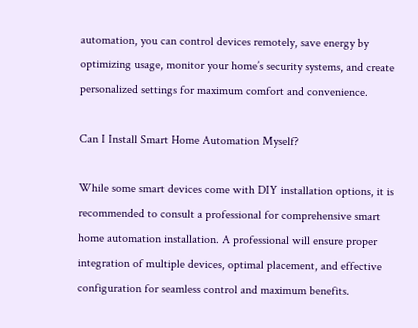automation, you can control devices remotely, save energy by optimizing usage, monitor your home’s security systems, and create personalized settings for maximum comfort and convenience.

Can I Install Smart Home Automation Myself?

While some smart devices come with DIY installation options, it is recommended to consult a professional for comprehensive smart home automation installation. A professional will ensure proper integration of multiple devices, optimal placement, and effective configuration for seamless control and maximum benefits.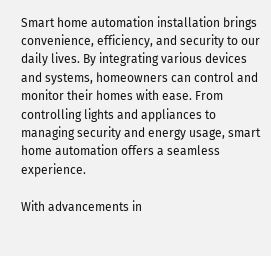Smart home automation installation brings convenience, efficiency, and security to our daily lives. By integrating various devices and systems, homeowners can control and monitor their homes with ease. From controlling lights and appliances to managing security and energy usage, smart home automation offers a seamless experience.

With advancements in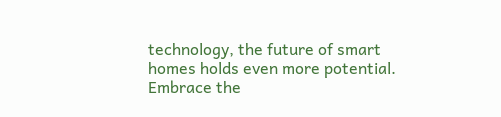technology, the future of smart homes holds even more potential. Embrace the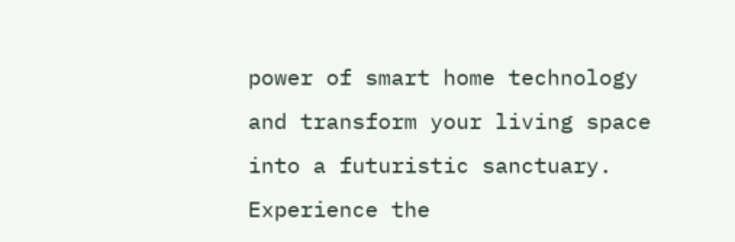power of smart home technology and transform your living space into a futuristic sanctuary. Experience the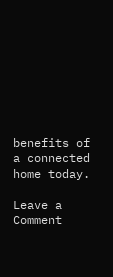benefits of a connected home today.

Leave a Comment